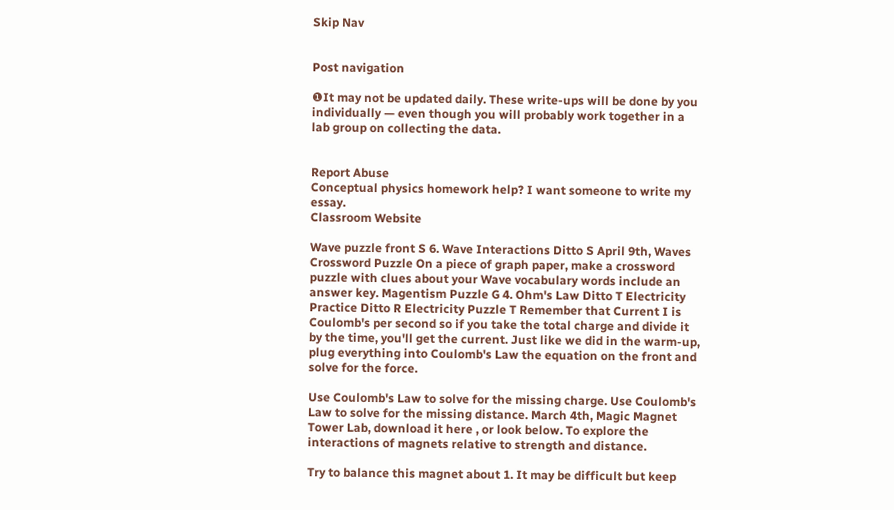Skip Nav


Post navigation

❶It may not be updated daily. These write-ups will be done by you individually — even though you will probably work together in a lab group on collecting the data.


Report Abuse
Conceptual physics homework help? I want someone to write my essay.
Classroom Website

Wave puzzle front S 6. Wave Interactions Ditto S April 9th, Waves Crossword Puzzle On a piece of graph paper, make a crossword puzzle with clues about your Wave vocabulary words include an answer key. Magentism Puzzle G 4. Ohm's Law Ditto T Electricity Practice Ditto R Electricity Puzzle T Remember that Current I is Coulomb's per second so if you take the total charge and divide it by the time, you'll get the current. Just like we did in the warm-up, plug everything into Coulomb's Law the equation on the front and solve for the force.

Use Coulomb's Law to solve for the missing charge. Use Coulomb's Law to solve for the missing distance. March 4th, Magic Magnet Tower Lab, download it here , or look below. To explore the interactions of magnets relative to strength and distance.

Try to balance this magnet about 1. It may be difficult but keep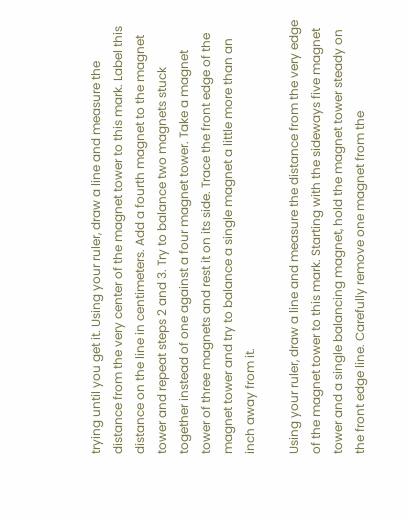trying until you get it. Using your ruler, draw a line and measure the distance from the very center of the magnet tower to this mark. Label this distance on the line in centimeters. Add a fourth magnet to the magnet tower and repeat steps 2 and 3. Try to balance two magnets stuck together instead of one against a four magnet tower. Take a magnet tower of three magnets and rest it on its side. Trace the front edge of the magnet tower and try to balance a single magnet a little more than an inch away from it.

Using your ruler, draw a line and measure the distance from the very edge of the magnet tower to this mark. Starting with the sideways five magnet tower and a single balancing magnet, hold the magnet tower steady on the front edge line. Carefully remove one magnet from the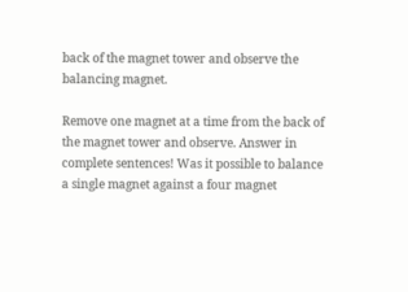back of the magnet tower and observe the balancing magnet.

Remove one magnet at a time from the back of the magnet tower and observe. Answer in complete sentences! Was it possible to balance a single magnet against a four magnet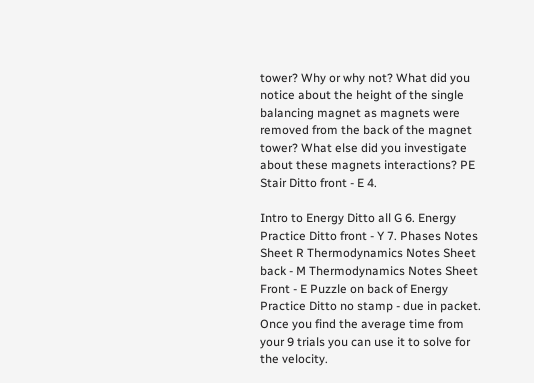tower? Why or why not? What did you notice about the height of the single balancing magnet as magnets were removed from the back of the magnet tower? What else did you investigate about these magnets interactions? PE Stair Ditto front - E 4.

Intro to Energy Ditto all G 6. Energy Practice Ditto front - Y 7. Phases Notes Sheet R Thermodynamics Notes Sheet back - M Thermodynamics Notes Sheet Front - E Puzzle on back of Energy Practice Ditto no stamp - due in packet. Once you find the average time from your 9 trials you can use it to solve for the velocity.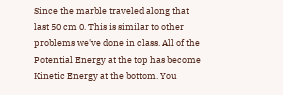Since the marble traveled along that last 50 cm 0. This is similar to other problems we've done in class. All of the Potential Energy at the top has become Kinetic Energy at the bottom. You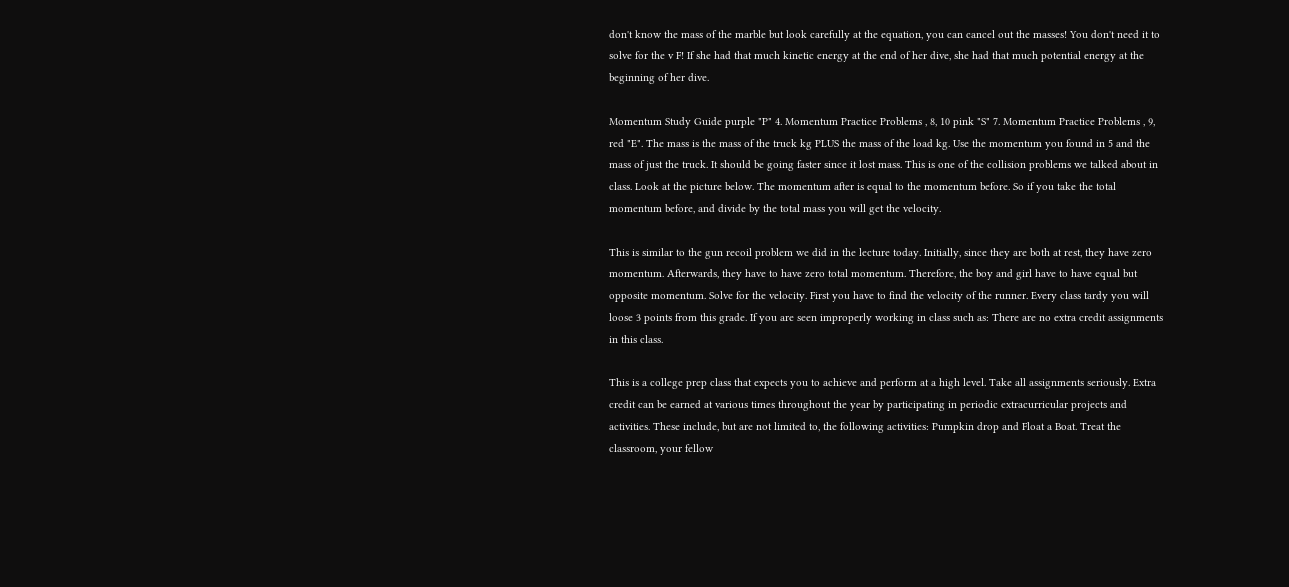don't know the mass of the marble but look carefully at the equation, you can cancel out the masses! You don't need it to solve for the v F! If she had that much kinetic energy at the end of her dive, she had that much potential energy at the beginning of her dive.

Momentum Study Guide purple "P" 4. Momentum Practice Problems , 8, 10 pink "S" 7. Momentum Practice Problems , 9, red "E". The mass is the mass of the truck kg PLUS the mass of the load kg. Use the momentum you found in 5 and the mass of just the truck. It should be going faster since it lost mass. This is one of the collision problems we talked about in class. Look at the picture below. The momentum after is equal to the momentum before. So if you take the total momentum before, and divide by the total mass you will get the velocity.

This is similar to the gun recoil problem we did in the lecture today. Initially, since they are both at rest, they have zero momentum. Afterwards, they have to have zero total momentum. Therefore, the boy and girl have to have equal but opposite momentum. Solve for the velocity. First you have to find the velocity of the runner. Every class tardy you will loose 3 points from this grade. If you are seen improperly working in class such as: There are no extra credit assignments in this class.

This is a college prep class that expects you to achieve and perform at a high level. Take all assignments seriously. Extra credit can be earned at various times throughout the year by participating in periodic extracurricular projects and activities. These include, but are not limited to, the following activities: Pumpkin drop and Float a Boat. Treat the classroom, your fellow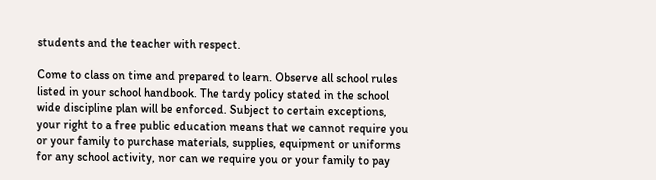students and the teacher with respect.

Come to class on time and prepared to learn. Observe all school rules listed in your school handbook. The tardy policy stated in the school wide discipline plan will be enforced. Subject to certain exceptions, your right to a free public education means that we cannot require you or your family to purchase materials, supplies, equipment or uniforms for any school activity, nor can we require you or your family to pay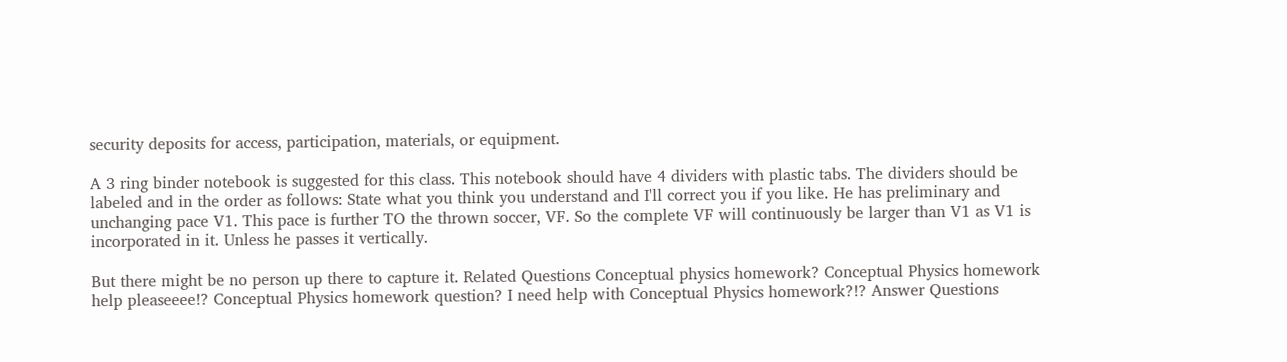security deposits for access, participation, materials, or equipment.

A 3 ring binder notebook is suggested for this class. This notebook should have 4 dividers with plastic tabs. The dividers should be labeled and in the order as follows: State what you think you understand and I'll correct you if you like. He has preliminary and unchanging pace V1. This pace is further TO the thrown soccer, VF. So the complete VF will continuously be larger than V1 as V1 is incorporated in it. Unless he passes it vertically.

But there might be no person up there to capture it. Related Questions Conceptual physics homework? Conceptual Physics homework help pleaseeee!? Conceptual Physics homework question? I need help with Conceptual Physics homework?!? Answer Questions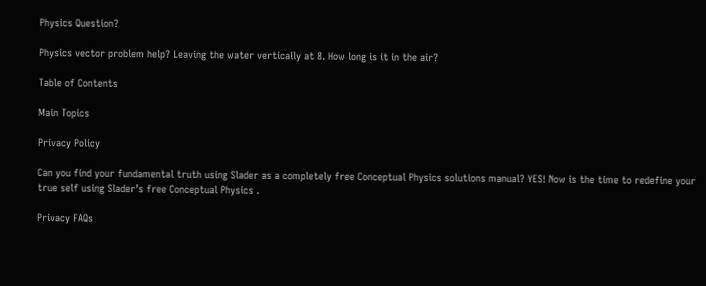Physics Question?

Physics vector problem help? Leaving the water vertically at 8. How long is it in the air?

Table of Contents

Main Topics

Privacy Policy

Can you find your fundamental truth using Slader as a completely free Conceptual Physics solutions manual? YES! Now is the time to redefine your true self using Slader’s free Conceptual Physics .

Privacy FAQs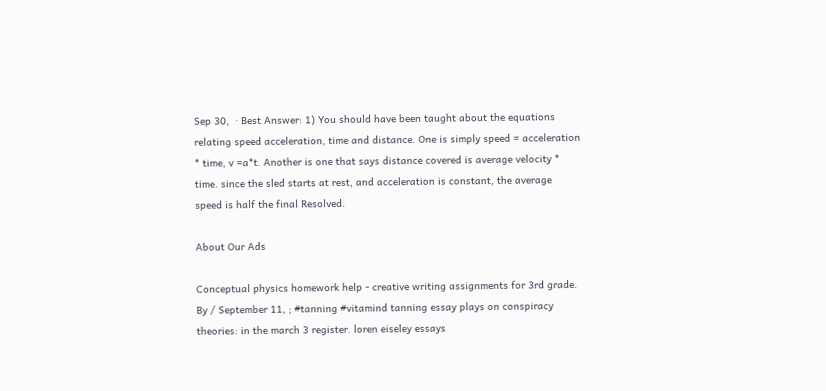Sep 30,  · Best Answer: 1) You should have been taught about the equations relating speed acceleration, time and distance. One is simply speed = acceleration * time, v =a*t. Another is one that says distance covered is average velocity * time. since the sled starts at rest, and acceleration is constant, the average speed is half the final Resolved.

About Our Ads

Conceptual physics homework help - creative writing assignments for 3rd grade. By / September 11, ; #tanning #vitamind tanning essay plays on conspiracy theories: in the march 3 register. loren eiseley essays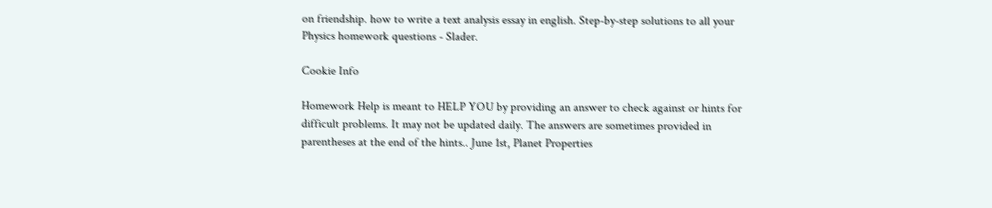on friendship. how to write a text analysis essay in english. Step-by-step solutions to all your Physics homework questions - Slader.

Cookie Info

Homework Help is meant to HELP YOU by providing an answer to check against or hints for difficult problems. It may not be updated daily. The answers are sometimes provided in parentheses at the end of the hints.. June 1st, Planet Properties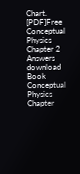Chart. [PDF]Free Conceptual Physics Chapter 2 Answers download Book Conceptual Physics Chapter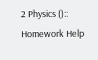2 Physics ():: Homework Help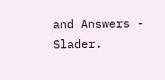and Answers - Slader.